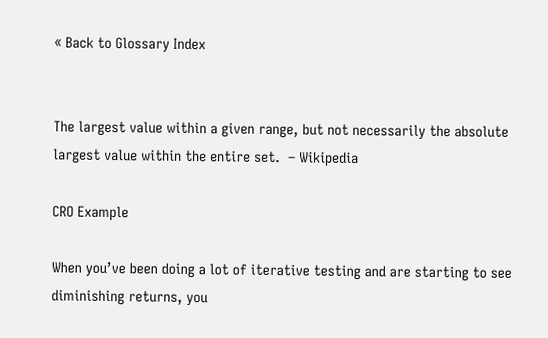« Back to Glossary Index


The largest value within a given range, but not necessarily the absolute largest value within the entire set.  – Wikipedia

CRO Example

When you’ve been doing a lot of iterative testing and are starting to see diminishing returns, you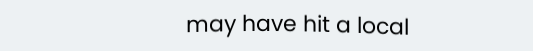may have hit a local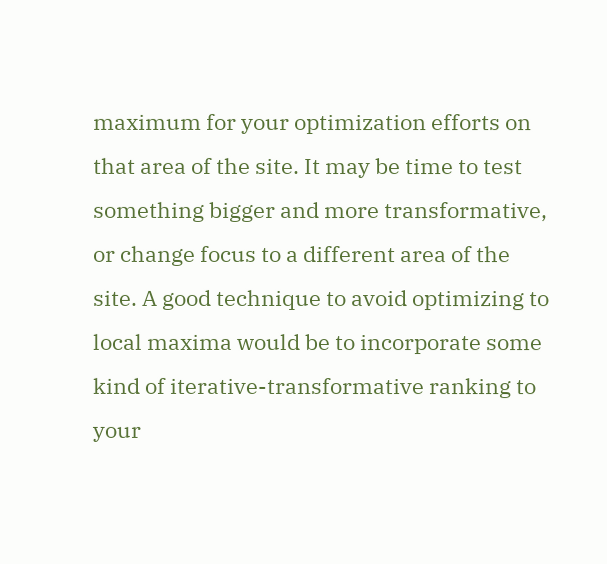maximum for your optimization efforts on that area of the site. It may be time to test something bigger and more transformative, or change focus to a different area of the site. A good technique to avoid optimizing to local maxima would be to incorporate some kind of iterative-transformative ranking to your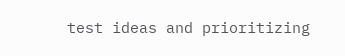test ideas and prioritizing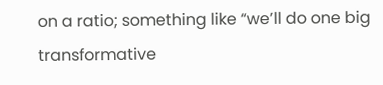on a ratio; something like “we’ll do one big transformative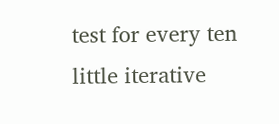test for every ten little iterative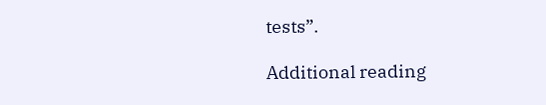tests”.

Additional reading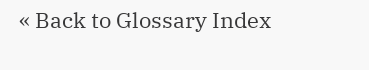« Back to Glossary Index